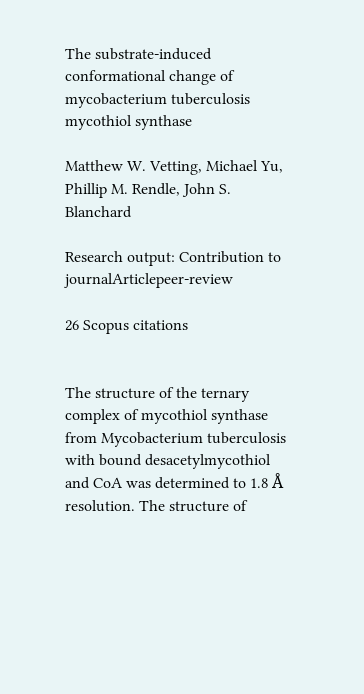The substrate-induced conformational change of mycobacterium tuberculosis mycothiol synthase

Matthew W. Vetting, Michael Yu, Phillip M. Rendle, John S. Blanchard

Research output: Contribution to journalArticlepeer-review

26 Scopus citations


The structure of the ternary complex of mycothiol synthase from Mycobacterium tuberculosis with bound desacetylmycothiol and CoA was determined to 1.8 Å resolution. The structure of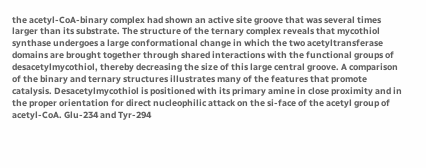the acetyl-CoA-binary complex had shown an active site groove that was several times larger than its substrate. The structure of the ternary complex reveals that mycothiol synthase undergoes a large conformational change in which the two acetyltransferase domains are brought together through shared interactions with the functional groups of desacetylmycothiol, thereby decreasing the size of this large central groove. A comparison of the binary and ternary structures illustrates many of the features that promote catalysis. Desacetylmycothiol is positioned with its primary amine in close proximity and in the proper orientation for direct nucleophilic attack on the si-face of the acetyl group of acetyl-CoA. Glu-234 and Tyr-294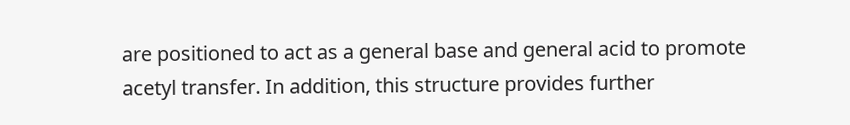are positioned to act as a general base and general acid to promote acetyl transfer. In addition, this structure provides further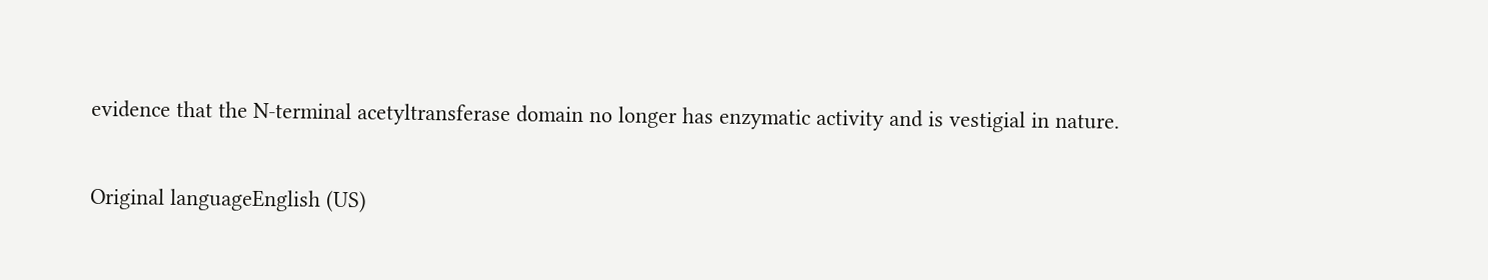evidence that the N-terminal acetyltransferase domain no longer has enzymatic activity and is vestigial in nature.

Original languageEnglish (US)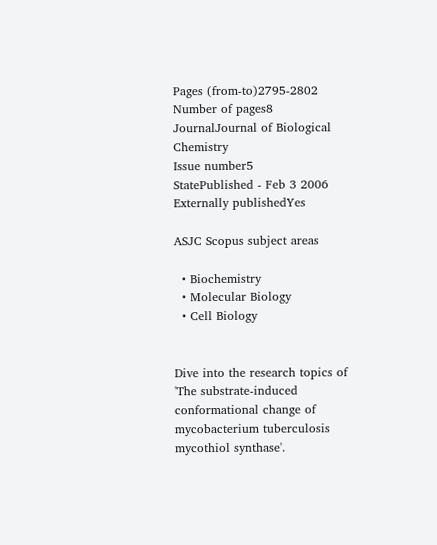Pages (from-to)2795-2802
Number of pages8
JournalJournal of Biological Chemistry
Issue number5
StatePublished - Feb 3 2006
Externally publishedYes

ASJC Scopus subject areas

  • Biochemistry
  • Molecular Biology
  • Cell Biology


Dive into the research topics of 'The substrate-induced conformational change of mycobacterium tuberculosis mycothiol synthase'.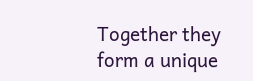Together they form a unique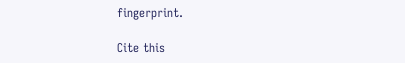fingerprint.

Cite this